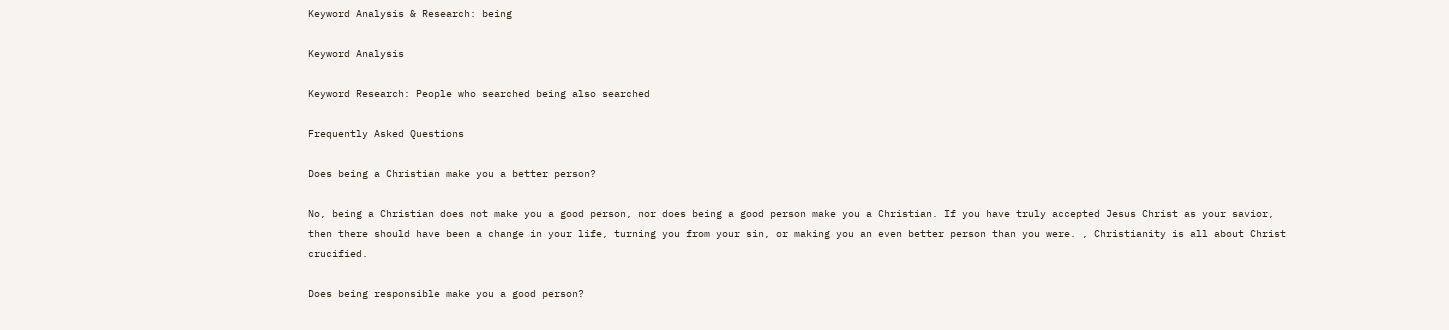Keyword Analysis & Research: being

Keyword Analysis

Keyword Research: People who searched being also searched

Frequently Asked Questions

Does being a Christian make you a better person?

No, being a Christian does not make you a good person, nor does being a good person make you a Christian. If you have truly accepted Jesus Christ as your savior, then there should have been a change in your life, turning you from your sin, or making you an even better person than you were. , Christianity is all about Christ crucified.

Does being responsible make you a good person?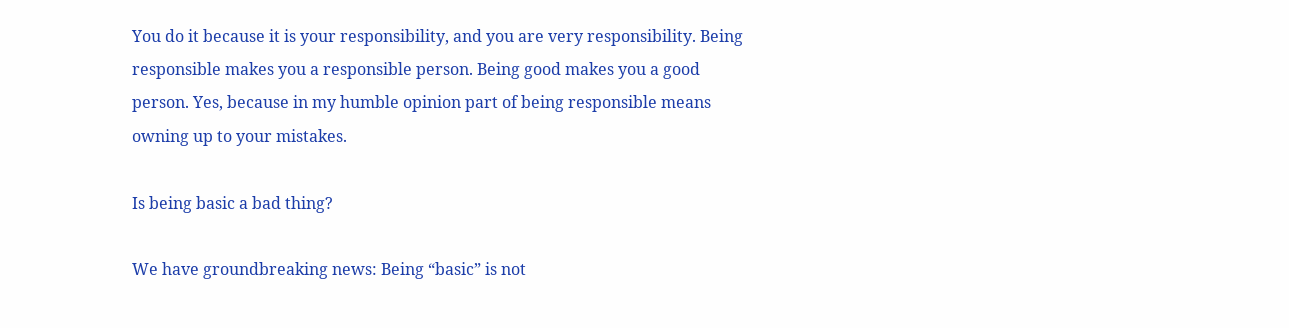You do it because it is your responsibility, and you are very responsibility. Being responsible makes you a responsible person. Being good makes you a good person. Yes, because in my humble opinion part of being responsible means owning up to your mistakes.

Is being basic a bad thing?

We have groundbreaking news: Being “basic” is not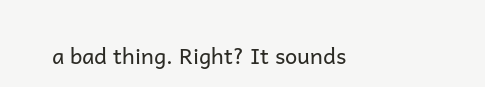a bad thing. Right? It sounds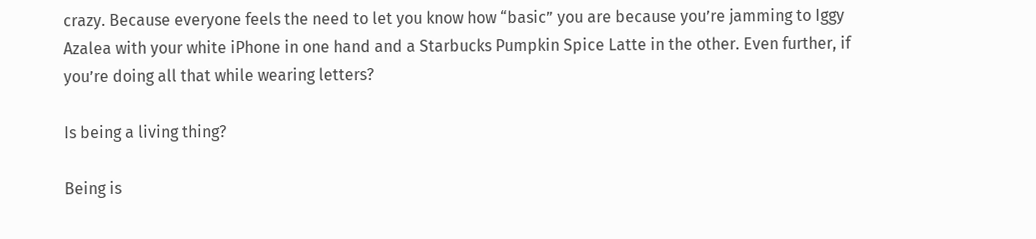crazy. Because everyone feels the need to let you know how “basic” you are because you’re jamming to Iggy Azalea with your white iPhone in one hand and a Starbucks Pumpkin Spice Latte in the other. Even further, if you’re doing all that while wearing letters?

Is being a living thing?

Being is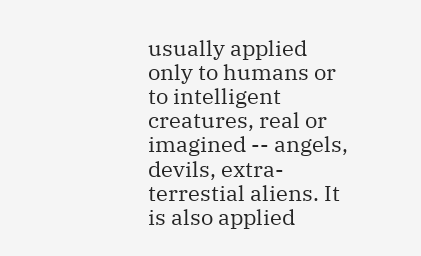usually applied only to humans or to intelligent creatures, real or imagined -- angels, devils, extra-terrestial aliens. It is also applied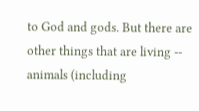to God and gods. But there are other things that are living -- animals (including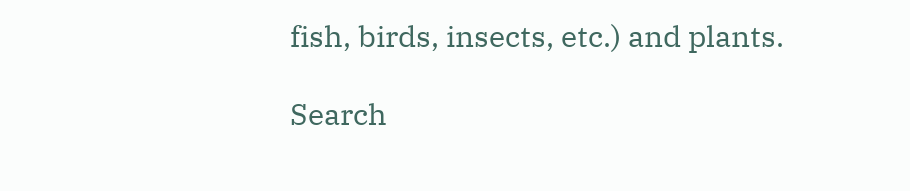fish, birds, insects, etc.) and plants.

Search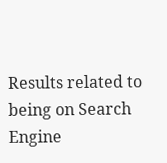Results related to being on Search Engine